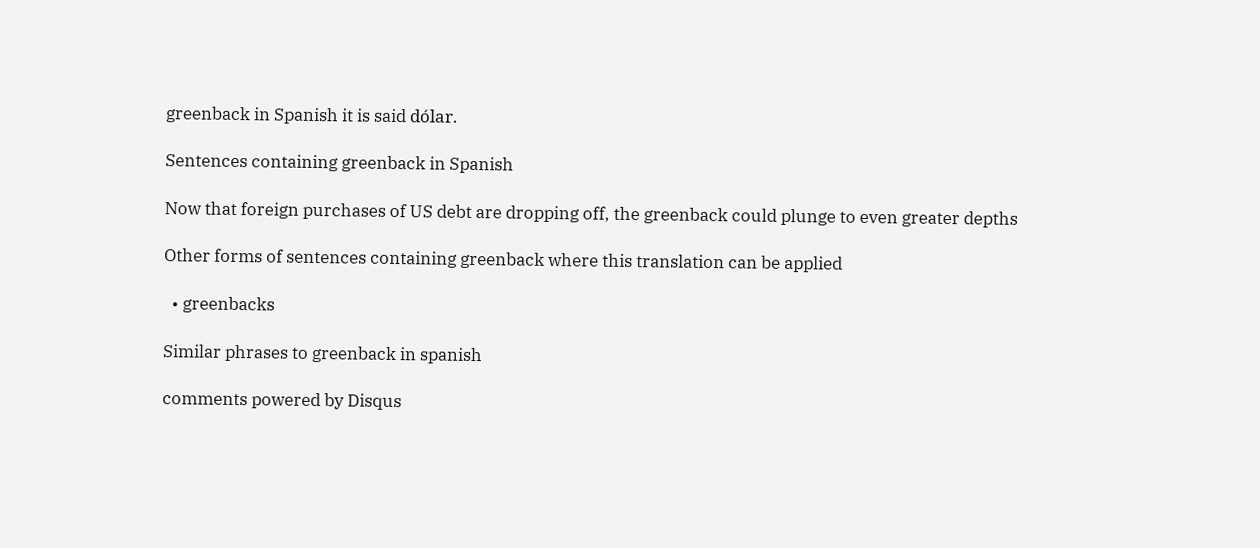greenback in Spanish it is said dólar.

Sentences containing greenback in Spanish

Now that foreign purchases of US debt are dropping off, the greenback could plunge to even greater depths

Other forms of sentences containing greenback where this translation can be applied

  • greenbacks

Similar phrases to greenback in spanish

comments powered by Disqus